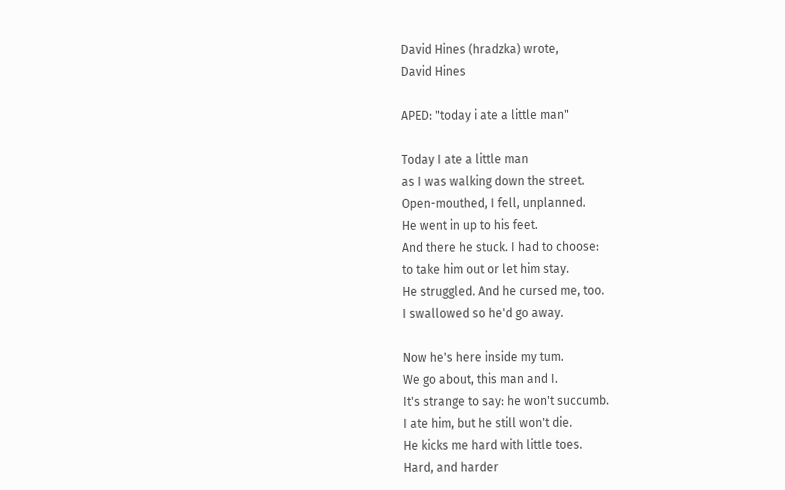David Hines (hradzka) wrote,
David Hines

APED: "today i ate a little man"

Today I ate a little man
as I was walking down the street.
Open-mouthed, I fell, unplanned.
He went in up to his feet.
And there he stuck. I had to choose:
to take him out or let him stay.
He struggled. And he cursed me, too.
I swallowed so he'd go away.

Now he's here inside my tum.
We go about, this man and I.
It's strange to say: he won't succumb.
I ate him, but he still won't die.
He kicks me hard with little toes.
Hard, and harder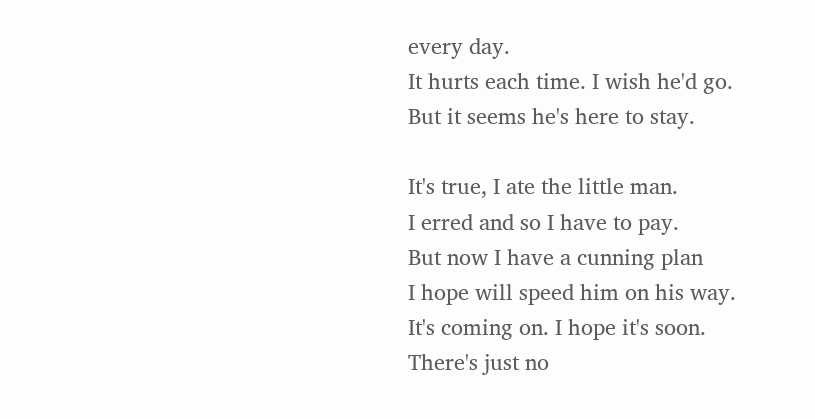every day.
It hurts each time. I wish he'd go.
But it seems he's here to stay.

It's true, I ate the little man.
I erred and so I have to pay.
But now I have a cunning plan
I hope will speed him on his way.
It's coming on. I hope it's soon.
There's just no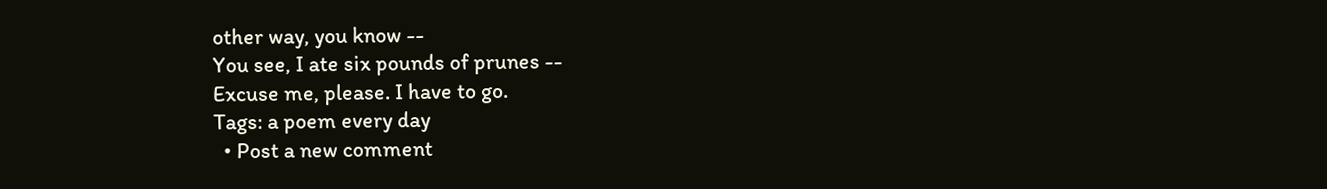other way, you know --
You see, I ate six pounds of prunes --
Excuse me, please. I have to go.
Tags: a poem every day
  • Post a new comment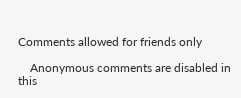Comments allowed for friends only

    Anonymous comments are disabled in this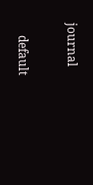journal

    default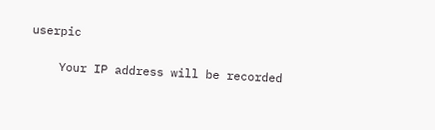userpic

    Your IP address will be recorded